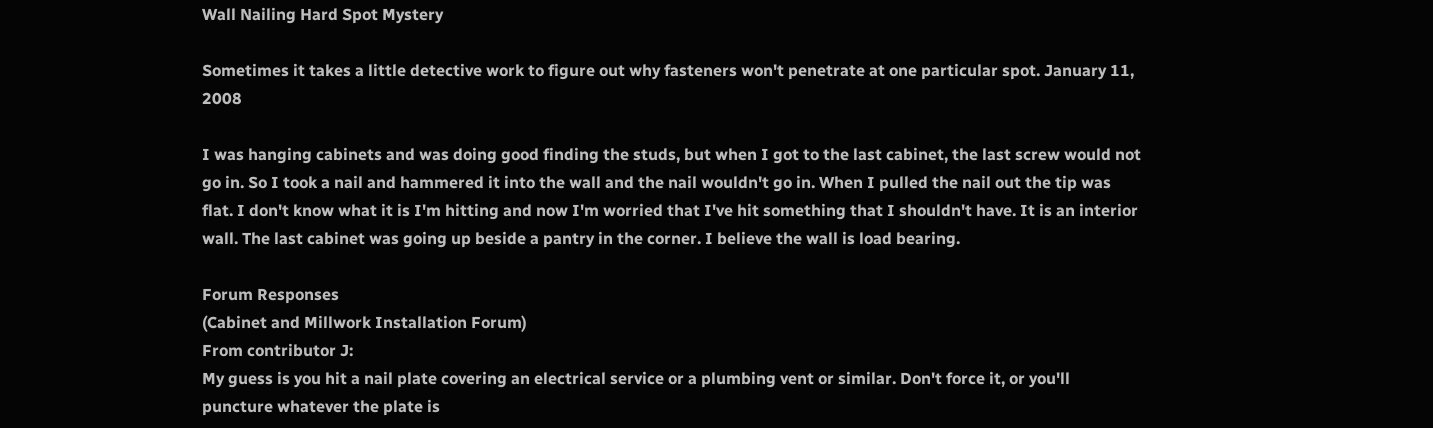Wall Nailing Hard Spot Mystery

Sometimes it takes a little detective work to figure out why fasteners won't penetrate at one particular spot. January 11, 2008

I was hanging cabinets and was doing good finding the studs, but when I got to the last cabinet, the last screw would not go in. So I took a nail and hammered it into the wall and the nail wouldn't go in. When I pulled the nail out the tip was flat. I don't know what it is I'm hitting and now I'm worried that I've hit something that I shouldn't have. It is an interior wall. The last cabinet was going up beside a pantry in the corner. I believe the wall is load bearing.

Forum Responses
(Cabinet and Millwork Installation Forum)
From contributor J:
My guess is you hit a nail plate covering an electrical service or a plumbing vent or similar. Don't force it, or you'll puncture whatever the plate is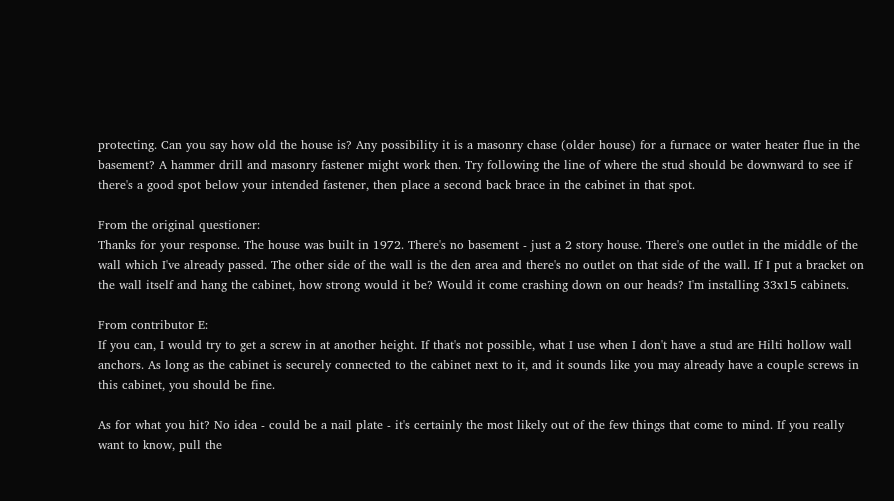protecting. Can you say how old the house is? Any possibility it is a masonry chase (older house) for a furnace or water heater flue in the basement? A hammer drill and masonry fastener might work then. Try following the line of where the stud should be downward to see if there's a good spot below your intended fastener, then place a second back brace in the cabinet in that spot.

From the original questioner:
Thanks for your response. The house was built in 1972. There's no basement - just a 2 story house. There's one outlet in the middle of the wall which I've already passed. The other side of the wall is the den area and there's no outlet on that side of the wall. If I put a bracket on the wall itself and hang the cabinet, how strong would it be? Would it come crashing down on our heads? I'm installing 33x15 cabinets.

From contributor E:
If you can, I would try to get a screw in at another height. If that's not possible, what I use when I don't have a stud are Hilti hollow wall anchors. As long as the cabinet is securely connected to the cabinet next to it, and it sounds like you may already have a couple screws in this cabinet, you should be fine.

As for what you hit? No idea - could be a nail plate - it's certainly the most likely out of the few things that come to mind. If you really want to know, pull the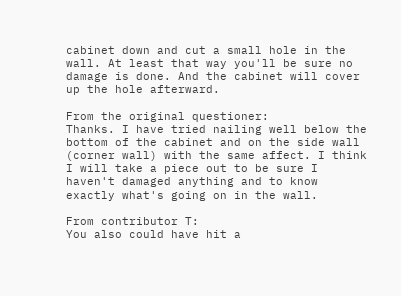cabinet down and cut a small hole in the wall. At least that way you'll be sure no damage is done. And the cabinet will cover up the hole afterward.

From the original questioner:
Thanks. I have tried nailing well below the bottom of the cabinet and on the side wall (corner wall) with the same affect. I think I will take a piece out to be sure I haven't damaged anything and to know exactly what's going on in the wall.

From contributor T:
You also could have hit a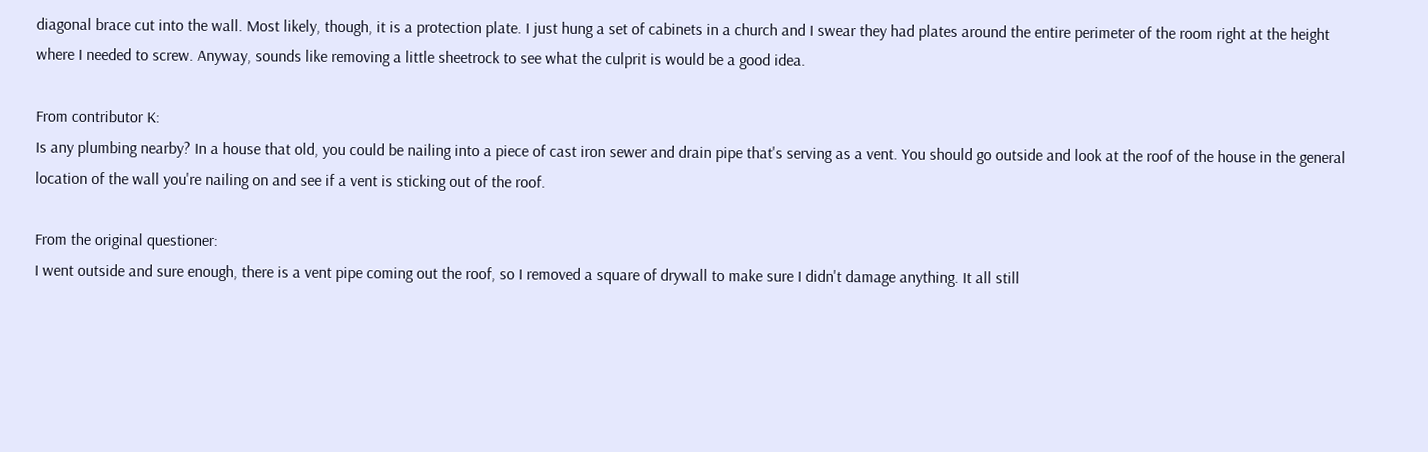diagonal brace cut into the wall. Most likely, though, it is a protection plate. I just hung a set of cabinets in a church and I swear they had plates around the entire perimeter of the room right at the height where I needed to screw. Anyway, sounds like removing a little sheetrock to see what the culprit is would be a good idea.

From contributor K:
Is any plumbing nearby? In a house that old, you could be nailing into a piece of cast iron sewer and drain pipe that's serving as a vent. You should go outside and look at the roof of the house in the general location of the wall you're nailing on and see if a vent is sticking out of the roof.

From the original questioner:
I went outside and sure enough, there is a vent pipe coming out the roof, so I removed a square of drywall to make sure I didn't damage anything. It all still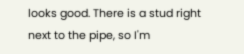looks good. There is a stud right next to the pipe, so I'm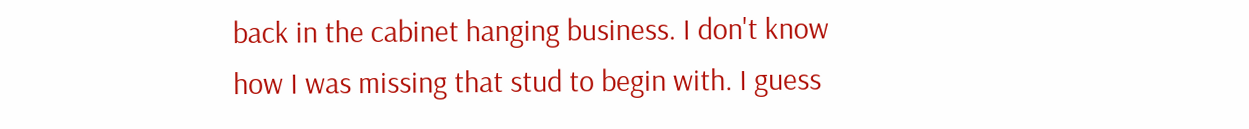back in the cabinet hanging business. I don't know how I was missing that stud to begin with. I guess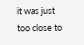it was just too close to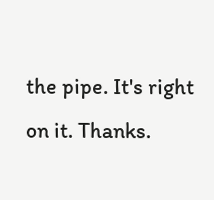the pipe. It's right on it. Thanks.